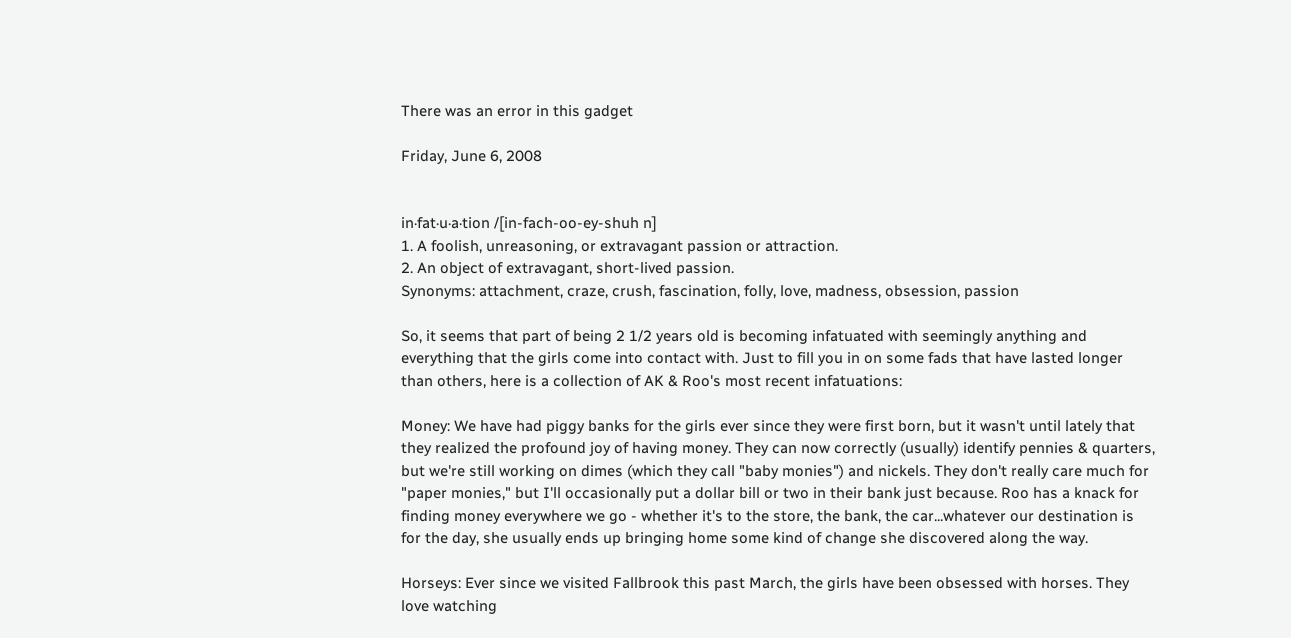There was an error in this gadget

Friday, June 6, 2008


in·fat·u·a·tion /[in-fach-oo-ey-shuh n]
1. A foolish, unreasoning, or extravagant passion or attraction.
2. An object of extravagant, short-lived passion.
Synonyms: attachment, craze, crush, fascination, folly, love, madness, obsession, passion

So, it seems that part of being 2 1/2 years old is becoming infatuated with seemingly anything and everything that the girls come into contact with. Just to fill you in on some fads that have lasted longer than others, here is a collection of AK & Roo's most recent infatuations:

Money: We have had piggy banks for the girls ever since they were first born, but it wasn't until lately that they realized the profound joy of having money. They can now correctly (usually) identify pennies & quarters, but we're still working on dimes (which they call "baby monies") and nickels. They don't really care much for "paper monies," but I'll occasionally put a dollar bill or two in their bank just because. Roo has a knack for finding money everywhere we go - whether it's to the store, the bank, the car...whatever our destination is for the day, she usually ends up bringing home some kind of change she discovered along the way.

Horseys: Ever since we visited Fallbrook this past March, the girls have been obsessed with horses. They love watching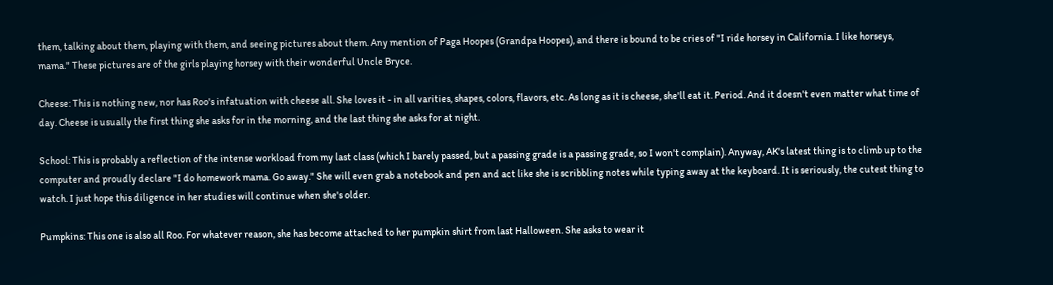them, talking about them, playing with them, and seeing pictures about them. Any mention of Paga Hoopes (Grandpa Hoopes), and there is bound to be cries of "I ride horsey in California. I like horseys, mama." These pictures are of the girls playing horsey with their wonderful Uncle Bryce.

Cheese: This is nothing new, nor has Roo's infatuation with cheese all. She loves it - in all varities, shapes, colors, flavors, etc. As long as it is cheese, she'll eat it. Period. And it doesn't even matter what time of day. Cheese is usually the first thing she asks for in the morning, and the last thing she asks for at night.

School: This is probably a reflection of the intense workload from my last class (which I barely passed, but a passing grade is a passing grade, so I won't complain). Anyway, AK's latest thing is to climb up to the computer and proudly declare "I do homework mama. Go away." She will even grab a notebook and pen and act like she is scribbling notes while typing away at the keyboard. It is seriously, the cutest thing to watch. I just hope this diligence in her studies will continue when she's older.

Pumpkins: This one is also all Roo. For whatever reason, she has become attached to her pumpkin shirt from last Halloween. She asks to wear it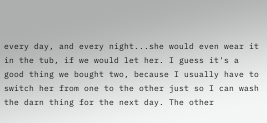every day, and every night...she would even wear it in the tub, if we would let her. I guess it's a good thing we bought two, because I usually have to switch her from one to the other just so I can wash the darn thing for the next day. The other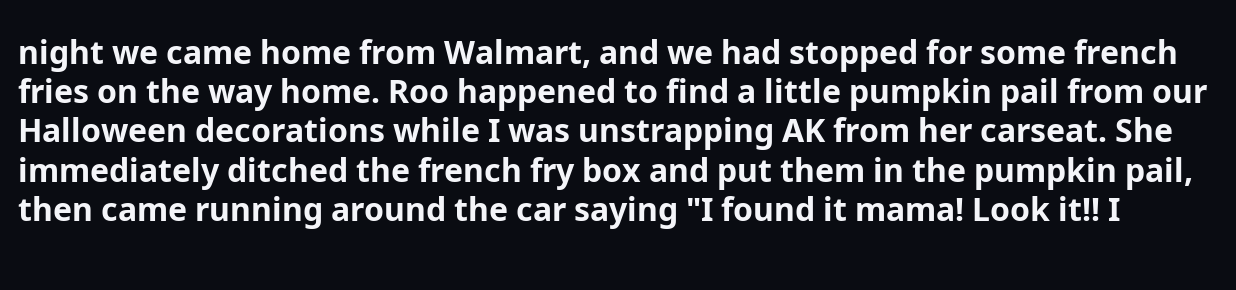night we came home from Walmart, and we had stopped for some french fries on the way home. Roo happened to find a little pumpkin pail from our Halloween decorations while I was unstrapping AK from her carseat. She immediately ditched the french fry box and put them in the pumpkin pail, then came running around the car saying "I found it mama! Look it!! I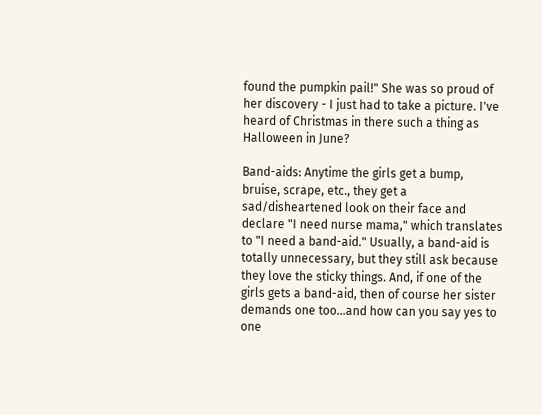found the pumpkin pail!" She was so proud of her discovery - I just had to take a picture. I've heard of Christmas in there such a thing as Halloween in June?

Band-aids: Anytime the girls get a bump, bruise, scrape, etc., they get a sad/disheartened look on their face and declare "I need nurse mama," which translates to "I need a band-aid." Usually, a band-aid is totally unnecessary, but they still ask because they love the sticky things. And, if one of the girls gets a band-aid, then of course her sister demands one too...and how can you say yes to one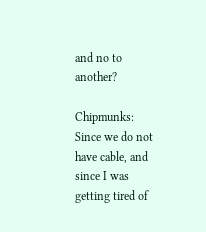and no to another?

Chipmunks: Since we do not have cable, and since I was getting tired of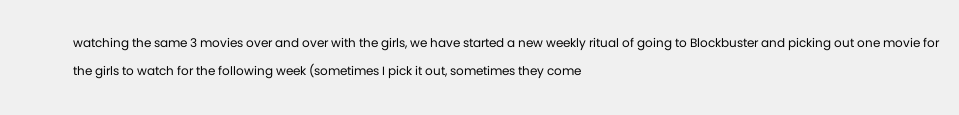watching the same 3 movies over and over with the girls, we have started a new weekly ritual of going to Blockbuster and picking out one movie for the girls to watch for the following week (sometimes I pick it out, sometimes they come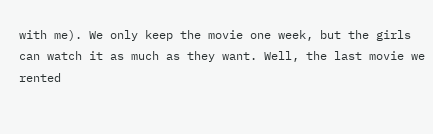with me). We only keep the movie one week, but the girls can watch it as much as they want. Well, the last movie we rented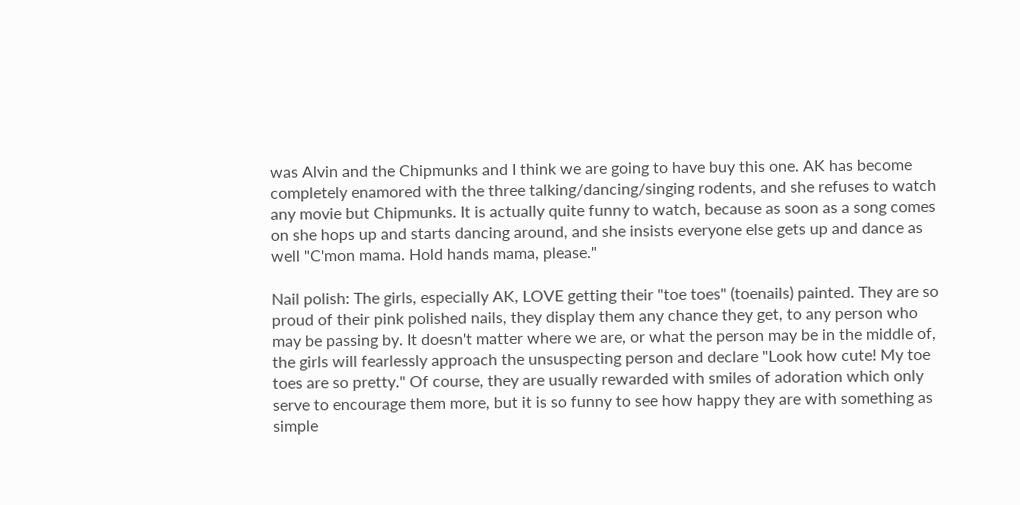was Alvin and the Chipmunks and I think we are going to have buy this one. AK has become completely enamored with the three talking/dancing/singing rodents, and she refuses to watch any movie but Chipmunks. It is actually quite funny to watch, because as soon as a song comes on she hops up and starts dancing around, and she insists everyone else gets up and dance as well "C'mon mama. Hold hands mama, please."

Nail polish: The girls, especially AK, LOVE getting their "toe toes" (toenails) painted. They are so proud of their pink polished nails, they display them any chance they get, to any person who may be passing by. It doesn't matter where we are, or what the person may be in the middle of, the girls will fearlessly approach the unsuspecting person and declare "Look how cute! My toe toes are so pretty." Of course, they are usually rewarded with smiles of adoration which only serve to encourage them more, but it is so funny to see how happy they are with something as simple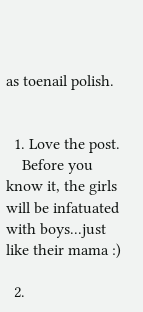as toenail polish.


  1. Love the post.
    Before you know it, the girls will be infatuated with boys...just like their mama :)

  2.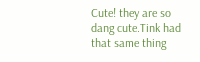Cute! they are so dang cute.Tink had that same thing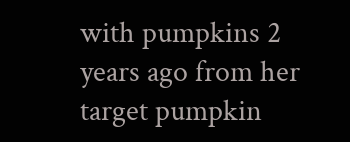with pumpkins 2 years ago from her target pumpkin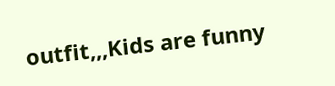outfit,,,Kids are funny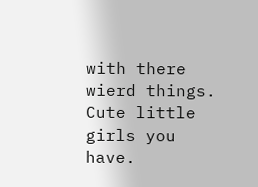with there wierd things. Cute little girls you have.